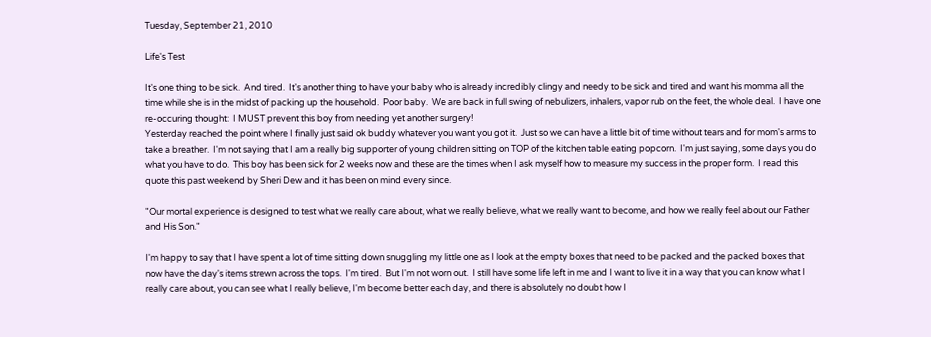Tuesday, September 21, 2010

Life's Test

It's one thing to be sick.  And tired.  It's another thing to have your baby who is already incredibly clingy and needy to be sick and tired and want his momma all the time while she is in the midst of packing up the household.  Poor baby.  We are back in full swing of nebulizers, inhalers, vapor rub on the feet, the whole deal.  I have one re-occuring thought:  I MUST prevent this boy from needing yet another surgery!
Yesterday reached the point where I finally just said ok buddy whatever you want you got it.  Just so we can have a little bit of time without tears and for mom's arms to take a breather.  I'm not saying that I am a really big supporter of young children sitting on TOP of the kitchen table eating popcorn.  I'm just saying, some days you do what you have to do.  This boy has been sick for 2 weeks now and these are the times when I ask myself how to measure my success in the proper form.  I read this quote this past weekend by Sheri Dew and it has been on mind every since.

"Our mortal experience is designed to test what we really care about, what we really believe, what we really want to become, and how we really feel about our Father and His Son."

I'm happy to say that I have spent a lot of time sitting down snuggling my little one as I look at the empty boxes that need to be packed and the packed boxes that now have the day's items strewn across the tops.  I'm tired.  But I'm not worn out.  I still have some life left in me and I want to live it in a way that you can know what I really care about, you can see what I really believe, I'm become better each day, and there is absolutely no doubt how I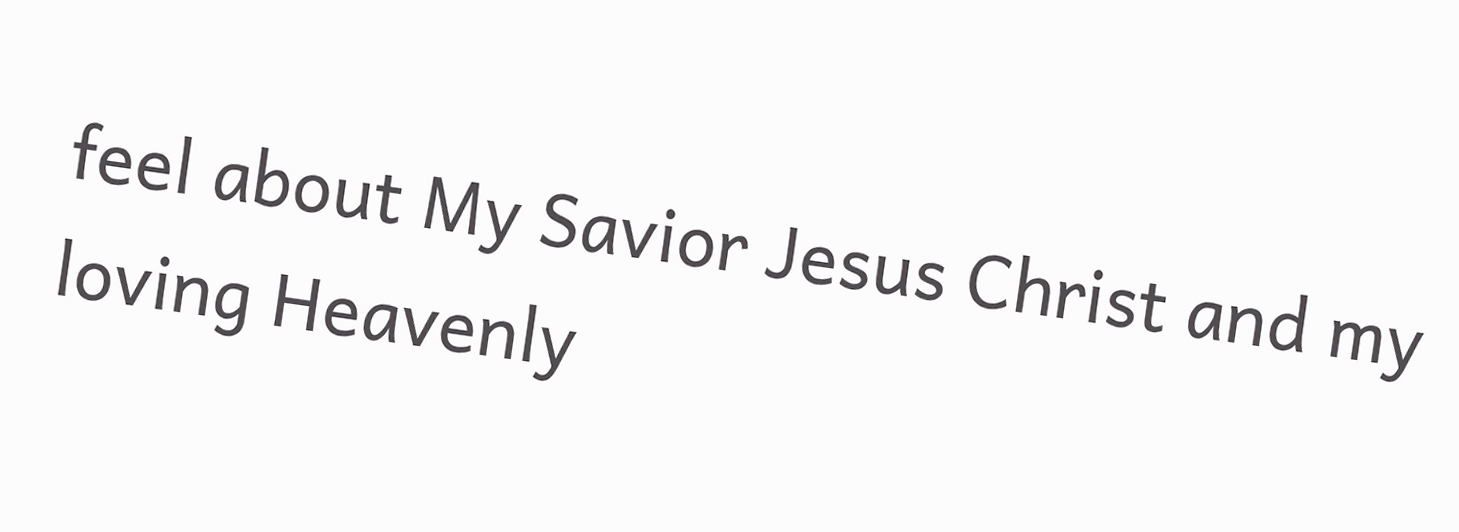feel about My Savior Jesus Christ and my loving Heavenly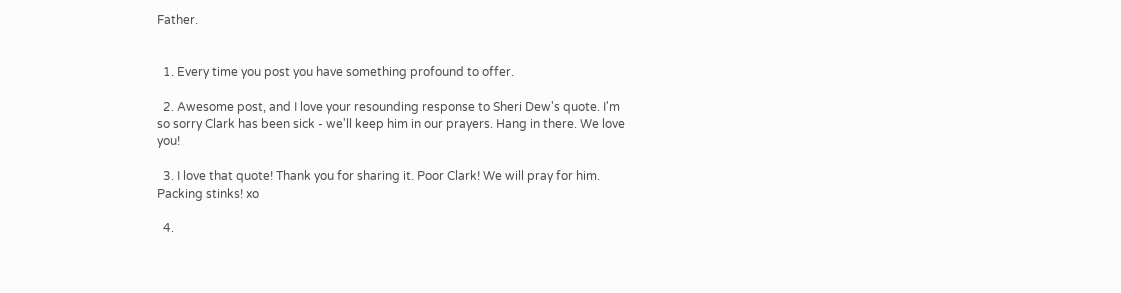Father.


  1. Every time you post you have something profound to offer.

  2. Awesome post, and I love your resounding response to Sheri Dew's quote. I'm so sorry Clark has been sick - we'll keep him in our prayers. Hang in there. We love you!

  3. I love that quote! Thank you for sharing it. Poor Clark! We will pray for him. Packing stinks! xo

  4.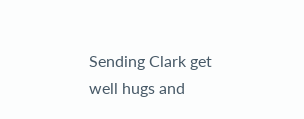Sending Clark get well hugs and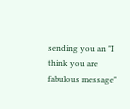sending you an "I think you are fabulous message"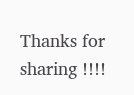Thanks for sharing !!!!